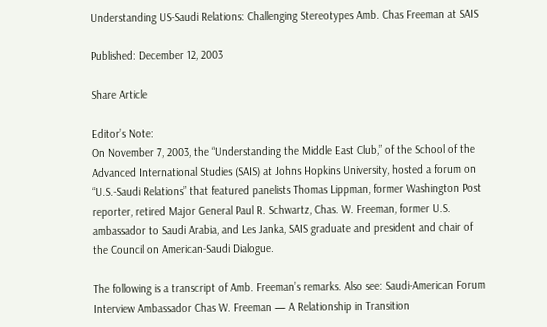Understanding US-Saudi Relations: Challenging Stereotypes Amb. Chas Freeman at SAIS

Published: December 12, 2003

Share Article

Editor’s Note:
On November 7, 2003, the “Understanding the Middle East Club,” of the School of the Advanced International Studies (SAIS) at Johns Hopkins University, hosted a forum on “U.S.-Saudi Relations” that featured panelists Thomas Lippman, former Washington Post reporter, retired Major General Paul R. Schwartz, Chas. W. Freeman, former U.S. ambassador to Saudi Arabia, and Les Janka, SAIS graduate and president and chair of the Council on American-Saudi Dialogue.

The following is a transcript of Amb. Freeman’s remarks. Also see: Saudi-American Forum Interview Ambassador Chas W. Freeman — A Relationship in Transition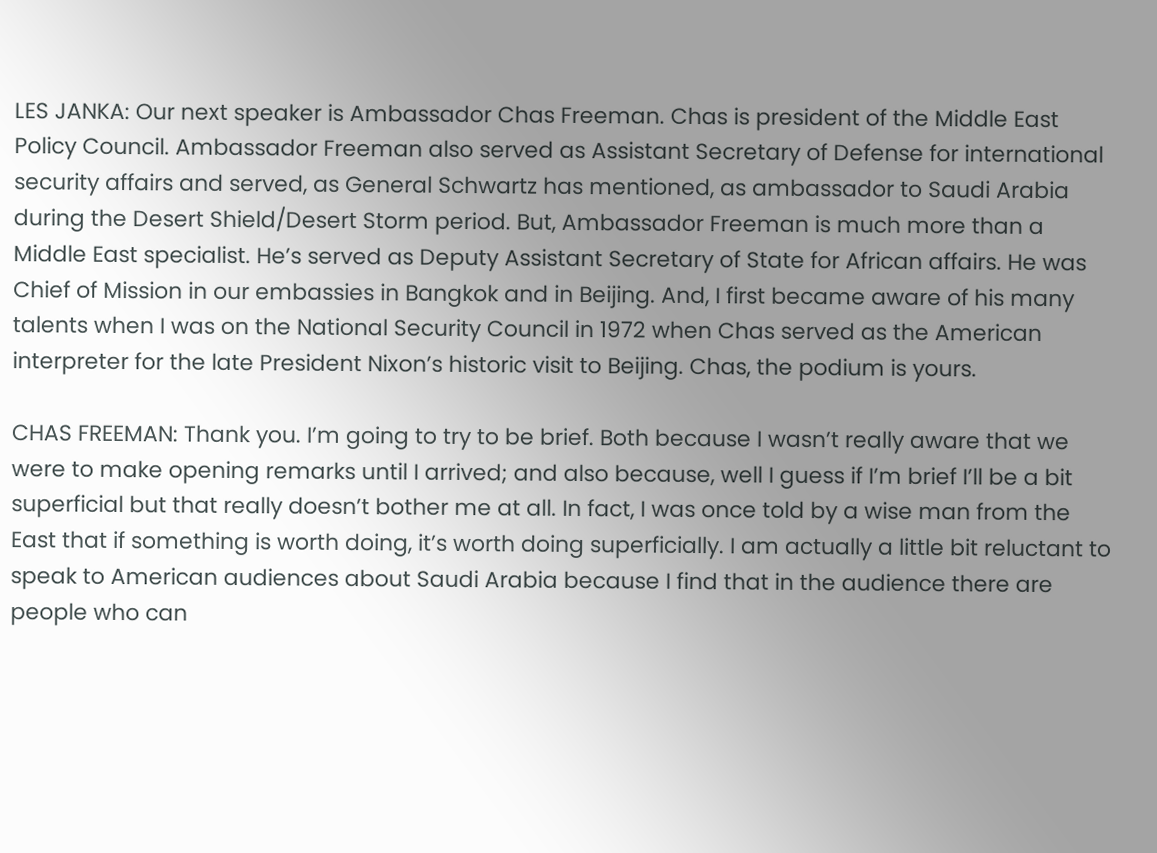LES JANKA: Our next speaker is Ambassador Chas Freeman. Chas is president of the Middle East Policy Council. Ambassador Freeman also served as Assistant Secretary of Defense for international security affairs and served, as General Schwartz has mentioned, as ambassador to Saudi Arabia during the Desert Shield/Desert Storm period. But, Ambassador Freeman is much more than a Middle East specialist. He’s served as Deputy Assistant Secretary of State for African affairs. He was Chief of Mission in our embassies in Bangkok and in Beijing. And, I first became aware of his many talents when I was on the National Security Council in 1972 when Chas served as the American interpreter for the late President Nixon’s historic visit to Beijing. Chas, the podium is yours.

CHAS FREEMAN: Thank you. I’m going to try to be brief. Both because I wasn’t really aware that we were to make opening remarks until I arrived; and also because, well I guess if I’m brief I’ll be a bit superficial but that really doesn’t bother me at all. In fact, I was once told by a wise man from the East that if something is worth doing, it’s worth doing superficially. I am actually a little bit reluctant to speak to American audiences about Saudi Arabia because I find that in the audience there are people who can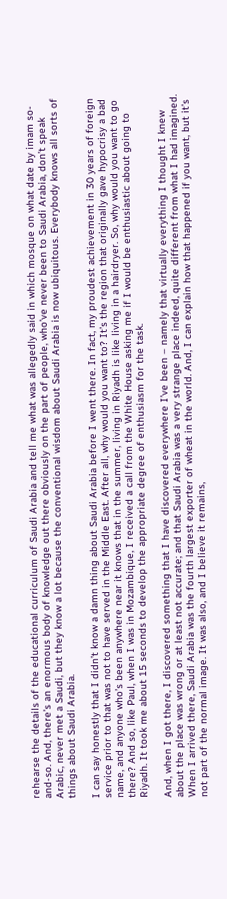rehearse the details of the educational curriculum of Saudi Arabia and tell me what was allegedly said in which mosque on what date by imam so-and-so. And, there’s an enormous body of knowledge out there obviously on the part of people, who’ve never been to Saudi Arabia, don’t speak Arabic, never met a Saudi, but they know a lot because the conventional wisdom about Saudi Arabia is now ubiquitous. Everybody knows all sorts of things about Saudi Arabia.

I can say honestly that I didn’t know a damn thing about Saudi Arabia before I went there. In fact, my proudest achievement in 30 years of foreign service prior to that was not to have served in the Middle East. After all, why would you want to? It’s the region that originally gave hypocrisy a bad name, and anyone who’s been anywhere near it knows that in the summer, living in Riyadh is like living in a hairdryer. So, why would you want to go there? And so, like Paul, when I was in Mozambique, I received a call from the White House asking me if I would be enthusiastic about going to Riyadh. It took me about 15 seconds to develop the appropriate degree of enthusiasm for the task.

And, when I got there, I discovered something that I have discovered everywhere I’ve been – namely that virtually everything I thought I knew about the place was wrong or at least not accurate; and that Saudi Arabia was a very strange place indeed, quite different from what I had imagined. When I arrived there, Saudi Arabia was the fourth largest exporter of wheat in the world. And, I can explain how that happened if you want, but it’s not part of the normal image. It was also, and I believe it remains,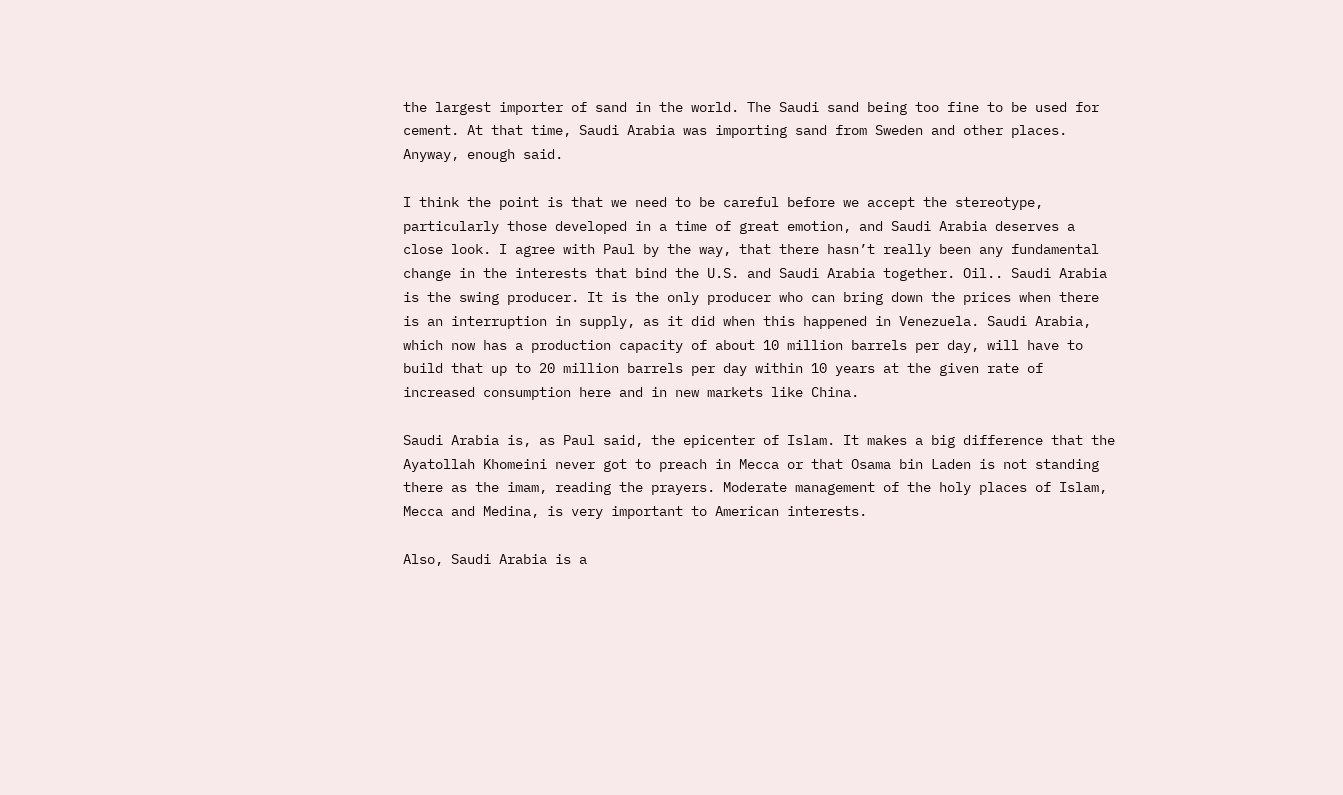the largest importer of sand in the world. The Saudi sand being too fine to be used for cement. At that time, Saudi Arabia was importing sand from Sweden and other places. Anyway, enough said.

I think the point is that we need to be careful before we accept the stereotype, particularly those developed in a time of great emotion, and Saudi Arabia deserves a close look. I agree with Paul by the way, that there hasn’t really been any fundamental change in the interests that bind the U.S. and Saudi Arabia together. Oil.. Saudi Arabia is the swing producer. It is the only producer who can bring down the prices when there is an interruption in supply, as it did when this happened in Venezuela. Saudi Arabia, which now has a production capacity of about 10 million barrels per day, will have to build that up to 20 million barrels per day within 10 years at the given rate of increased consumption here and in new markets like China.

Saudi Arabia is, as Paul said, the epicenter of Islam. It makes a big difference that the Ayatollah Khomeini never got to preach in Mecca or that Osama bin Laden is not standing there as the imam, reading the prayers. Moderate management of the holy places of Islam, Mecca and Medina, is very important to American interests.

Also, Saudi Arabia is a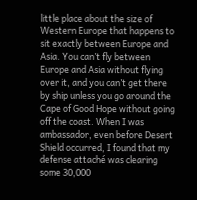little place about the size of Western Europe that happens to sit exactly between Europe and Asia. You can’t fly between Europe and Asia without flying over it, and you can’t get there by ship unless you go around the Cape of Good Hope without going off the coast. When I was ambassador, even before Desert Shield occurred, I found that my defense attaché was clearing some 30,000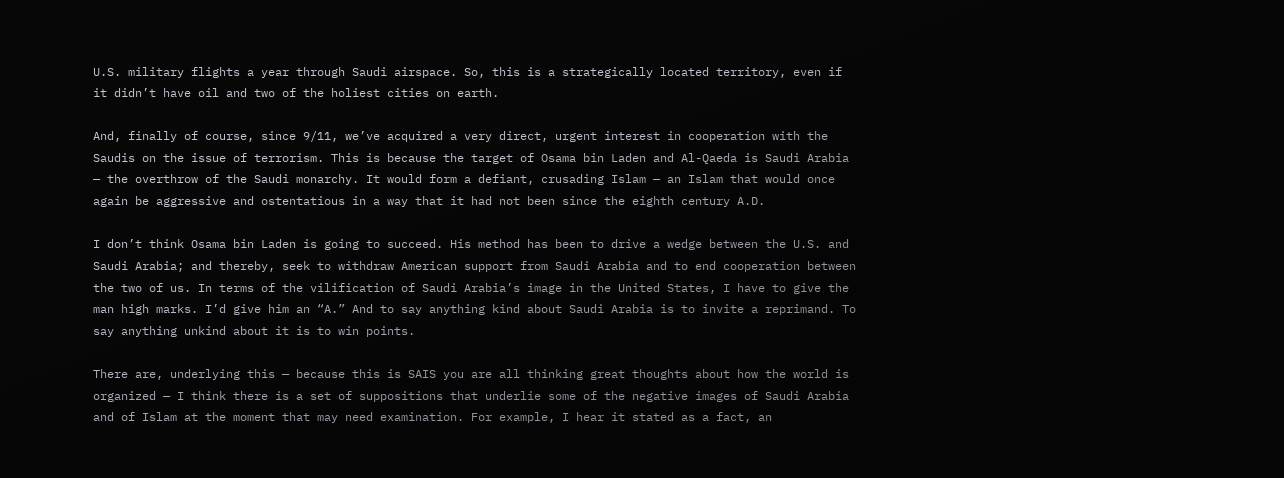U.S. military flights a year through Saudi airspace. So, this is a strategically located territory, even if it didn’t have oil and two of the holiest cities on earth.

And, finally of course, since 9/11, we’ve acquired a very direct, urgent interest in cooperation with the Saudis on the issue of terrorism. This is because the target of Osama bin Laden and Al-Qaeda is Saudi Arabia — the overthrow of the Saudi monarchy. It would form a defiant, crusading Islam — an Islam that would once again be aggressive and ostentatious in a way that it had not been since the eighth century A.D.

I don’t think Osama bin Laden is going to succeed. His method has been to drive a wedge between the U.S. and Saudi Arabia; and thereby, seek to withdraw American support from Saudi Arabia and to end cooperation between the two of us. In terms of the vilification of Saudi Arabia’s image in the United States, I have to give the man high marks. I’d give him an “A.” And to say anything kind about Saudi Arabia is to invite a reprimand. To say anything unkind about it is to win points.

There are, underlying this — because this is SAIS you are all thinking great thoughts about how the world is organized — I think there is a set of suppositions that underlie some of the negative images of Saudi Arabia and of Islam at the moment that may need examination. For example, I hear it stated as a fact, an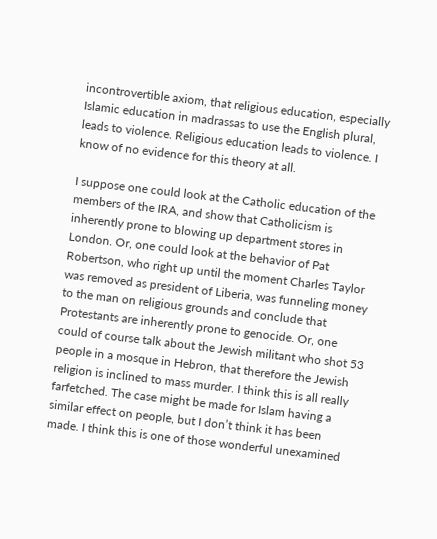incontrovertible axiom, that religious education, especially Islamic education in madrassas to use the English plural, leads to violence. Religious education leads to violence. I know of no evidence for this theory at all.

I suppose one could look at the Catholic education of the members of the IRA, and show that Catholicism is inherently prone to blowing up department stores in London. Or, one could look at the behavior of Pat Robertson, who right up until the moment Charles Taylor was removed as president of Liberia, was funneling money to the man on religious grounds and conclude that Protestants are inherently prone to genocide. Or, one could of course talk about the Jewish militant who shot 53 people in a mosque in Hebron, that therefore the Jewish religion is inclined to mass murder. I think this is all really farfetched. The case might be made for Islam having a similar effect on people, but I don’t think it has been made. I think this is one of those wonderful unexamined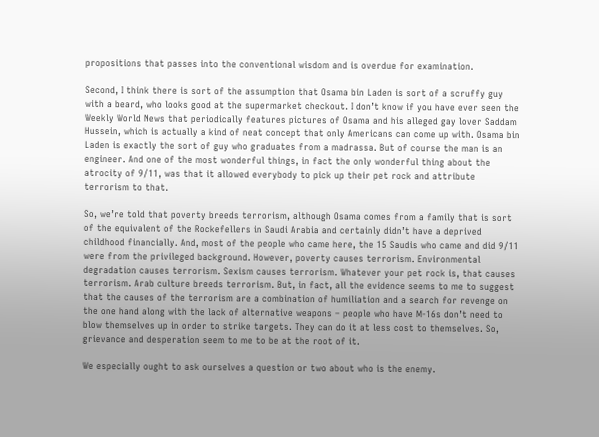propositions that passes into the conventional wisdom and is overdue for examination.

Second, I think there is sort of the assumption that Osama bin Laden is sort of a scruffy guy with a beard, who looks good at the supermarket checkout. I don’t know if you have ever seen the Weekly World News that periodically features pictures of Osama and his alleged gay lover Saddam Hussein, which is actually a kind of neat concept that only Americans can come up with. Osama bin Laden is exactly the sort of guy who graduates from a madrassa. But of course the man is an engineer. And one of the most wonderful things, in fact the only wonderful thing about the atrocity of 9/11, was that it allowed everybody to pick up their pet rock and attribute terrorism to that.

So, we’re told that poverty breeds terrorism, although Osama comes from a family that is sort of the equivalent of the Rockefellers in Saudi Arabia and certainly didn’t have a deprived childhood financially. And, most of the people who came here, the 15 Saudis who came and did 9/11 were from the privileged background. However, poverty causes terrorism. Environmental degradation causes terrorism. Sexism causes terrorism. Whatever your pet rock is, that causes terrorism. Arab culture breeds terrorism. But, in fact, all the evidence seems to me to suggest that the causes of the terrorism are a combination of humiliation and a search for revenge on the one hand along with the lack of alternative weapons – people who have M-16s don’t need to blow themselves up in order to strike targets. They can do it at less cost to themselves. So, grievance and desperation seem to me to be at the root of it.

We especially ought to ask ourselves a question or two about who is the enemy.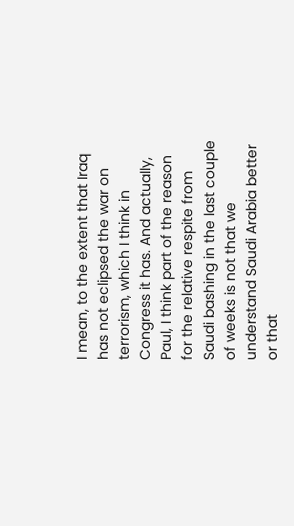I mean, to the extent that Iraq has not eclipsed the war on terrorism, which I think in Congress it has. And actually, Paul, I think part of the reason for the relative respite from Saudi bashing in the last couple of weeks is not that we understand Saudi Arabia better or that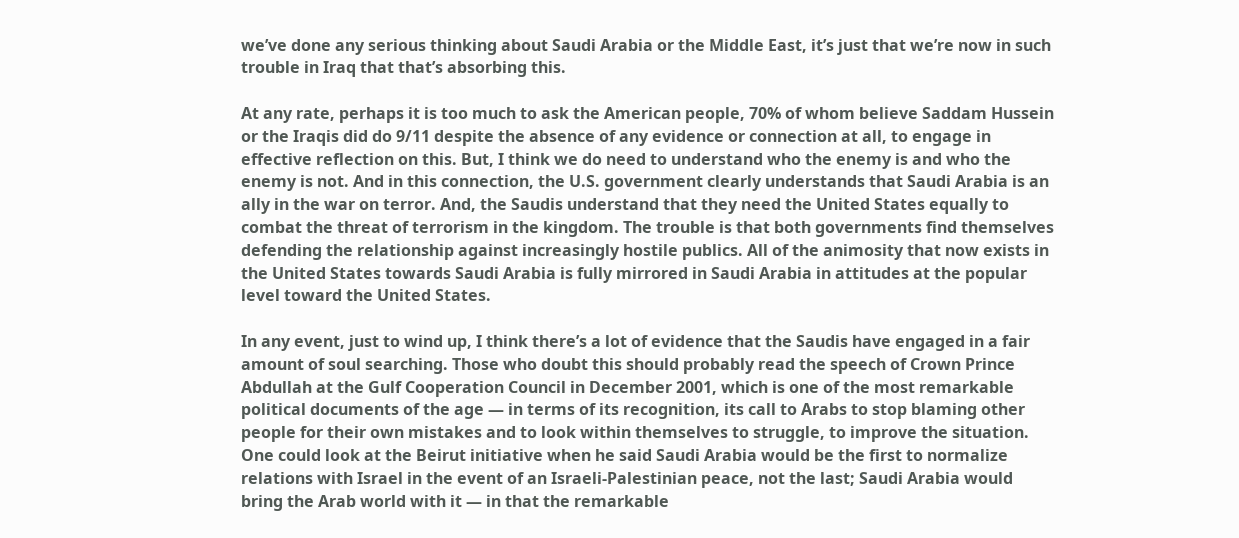we’ve done any serious thinking about Saudi Arabia or the Middle East, it’s just that we’re now in such trouble in Iraq that that’s absorbing this.

At any rate, perhaps it is too much to ask the American people, 70% of whom believe Saddam Hussein or the Iraqis did do 9/11 despite the absence of any evidence or connection at all, to engage in effective reflection on this. But, I think we do need to understand who the enemy is and who the enemy is not. And in this connection, the U.S. government clearly understands that Saudi Arabia is an ally in the war on terror. And, the Saudis understand that they need the United States equally to combat the threat of terrorism in the kingdom. The trouble is that both governments find themselves defending the relationship against increasingly hostile publics. All of the animosity that now exists in the United States towards Saudi Arabia is fully mirrored in Saudi Arabia in attitudes at the popular level toward the United States.

In any event, just to wind up, I think there’s a lot of evidence that the Saudis have engaged in a fair amount of soul searching. Those who doubt this should probably read the speech of Crown Prince Abdullah at the Gulf Cooperation Council in December 2001, which is one of the most remarkable political documents of the age — in terms of its recognition, its call to Arabs to stop blaming other people for their own mistakes and to look within themselves to struggle, to improve the situation. One could look at the Beirut initiative when he said Saudi Arabia would be the first to normalize relations with Israel in the event of an Israeli-Palestinian peace, not the last; Saudi Arabia would bring the Arab world with it — in that the remarkable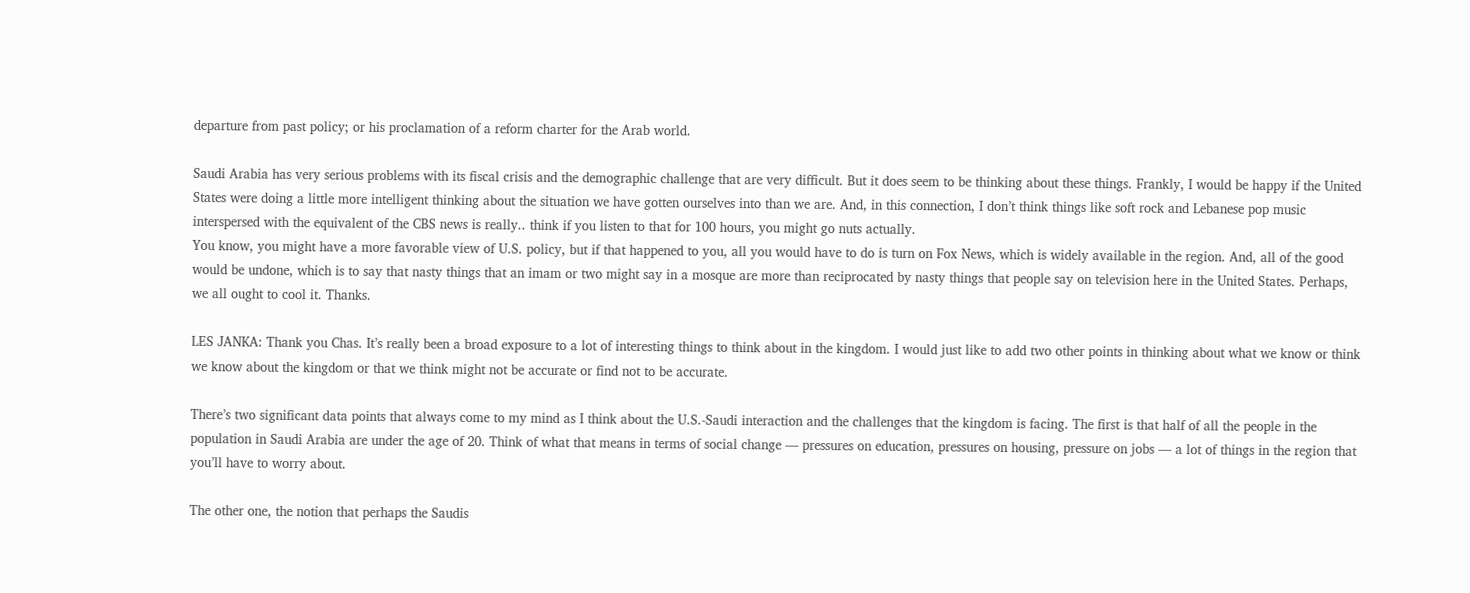departure from past policy; or his proclamation of a reform charter for the Arab world.

Saudi Arabia has very serious problems with its fiscal crisis and the demographic challenge that are very difficult. But it does seem to be thinking about these things. Frankly, I would be happy if the United States were doing a little more intelligent thinking about the situation we have gotten ourselves into than we are. And, in this connection, I don’t think things like soft rock and Lebanese pop music interspersed with the equivalent of the CBS news is really.. think if you listen to that for 100 hours, you might go nuts actually.
You know, you might have a more favorable view of U.S. policy, but if that happened to you, all you would have to do is turn on Fox News, which is widely available in the region. And, all of the good would be undone, which is to say that nasty things that an imam or two might say in a mosque are more than reciprocated by nasty things that people say on television here in the United States. Perhaps, we all ought to cool it. Thanks.

LES JANKA: Thank you Chas. It’s really been a broad exposure to a lot of interesting things to think about in the kingdom. I would just like to add two other points in thinking about what we know or think we know about the kingdom or that we think might not be accurate or find not to be accurate.

There’s two significant data points that always come to my mind as I think about the U.S.-Saudi interaction and the challenges that the kingdom is facing. The first is that half of all the people in the population in Saudi Arabia are under the age of 20. Think of what that means in terms of social change — pressures on education, pressures on housing, pressure on jobs — a lot of things in the region that you’ll have to worry about.

The other one, the notion that perhaps the Saudis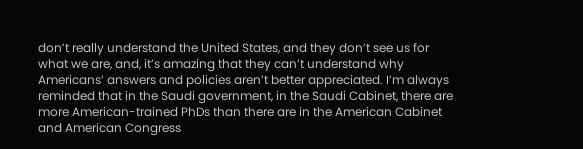don’t really understand the United States, and they don’t see us for what we are, and, it’s amazing that they can’t understand why Americans’ answers and policies aren’t better appreciated. I’m always reminded that in the Saudi government, in the Saudi Cabinet, there are more American-trained PhDs than there are in the American Cabinet and American Congress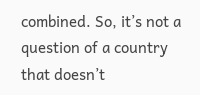combined. So, it’s not a question of a country that doesn’t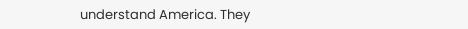understand America. They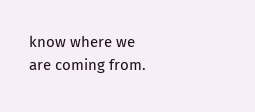know where we are coming from.